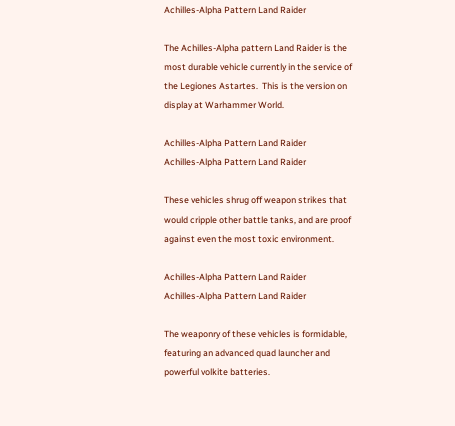Achilles-Alpha Pattern Land Raider

The Achilles-Alpha pattern Land Raider is the most durable vehicle currently in the service of the Legiones Astartes.  This is the version on display at Warhammer World.

Achilles-Alpha Pattern Land Raider
Achilles-Alpha Pattern Land Raider

These vehicles shrug off weapon strikes that would cripple other battle tanks, and are proof against even the most toxic environment.

Achilles-Alpha Pattern Land Raider
Achilles-Alpha Pattern Land Raider

The weaponry of these vehicles is formidable, featuring an advanced quad launcher and powerful volkite batteries.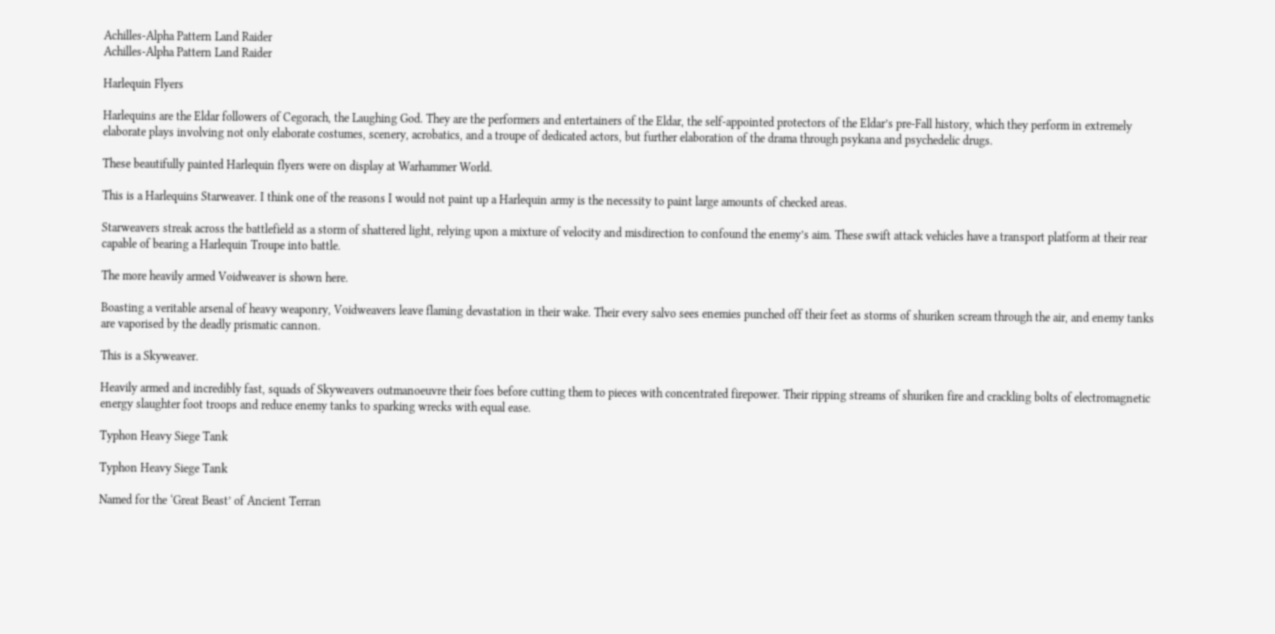Achilles-Alpha Pattern Land Raider
Achilles-Alpha Pattern Land Raider

Harlequin Flyers

Harlequins are the Eldar followers of Cegorach, the Laughing God. They are the performers and entertainers of the Eldar, the self-appointed protectors of the Eldar’s pre-Fall history, which they perform in extremely elaborate plays involving not only elaborate costumes, scenery, acrobatics, and a troupe of dedicated actors, but further elaboration of the drama through psykana and psychedelic drugs.

These beautifully painted Harlequin flyers were on display at Warhammer World.

This is a Harlequins Starweaver. I think one of the reasons I would not paint up a Harlequin army is the necessity to paint large amounts of checked areas.

Starweavers streak across the battlefield as a storm of shattered light, relying upon a mixture of velocity and misdirection to confound the enemy’s aim. These swift attack vehicles have a transport platform at their rear capable of bearing a Harlequin Troupe into battle.

The more heavily armed Voidweaver is shown here.

Boasting a veritable arsenal of heavy weaponry, Voidweavers leave flaming devastation in their wake. Their every salvo sees enemies punched off their feet as storms of shuriken scream through the air, and enemy tanks are vaporised by the deadly prismatic cannon.

This is a Skyweaver.

Heavily armed and incredibly fast, squads of Skyweavers outmanoeuvre their foes before cutting them to pieces with concentrated firepower. Their ripping streams of shuriken fire and crackling bolts of electromagnetic energy slaughter foot troops and reduce enemy tanks to sparking wrecks with equal ease.

Typhon Heavy Siege Tank

Typhon Heavy Siege Tank

Named for the ‘Great Beast’ of Ancient Terran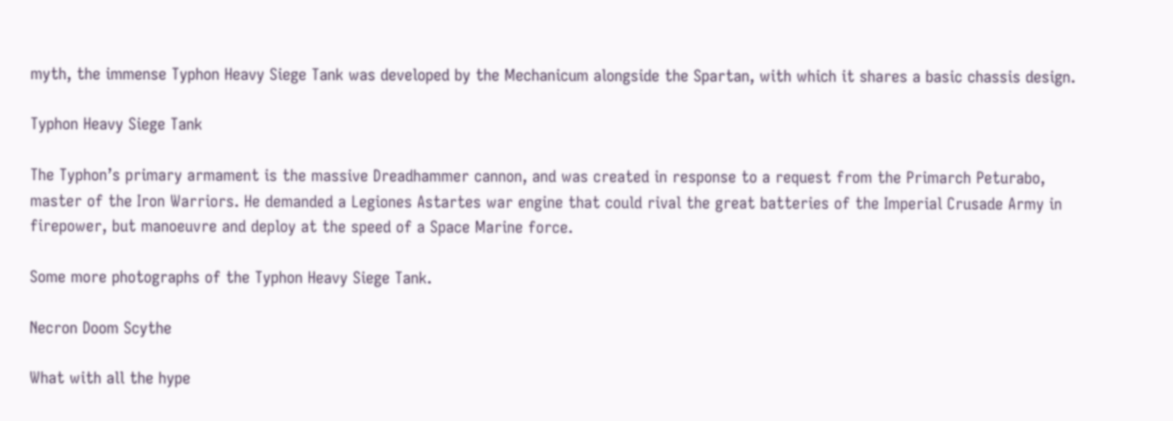myth, the immense Typhon Heavy Siege Tank was developed by the Mechanicum alongside the Spartan, with which it shares a basic chassis design.

Typhon Heavy Siege Tank

The Typhon’s primary armament is the massive Dreadhammer cannon, and was created in response to a request from the Primarch Peturabo, master of the Iron Warriors. He demanded a Legiones Astartes war engine that could rival the great batteries of the Imperial Crusade Army in firepower, but manoeuvre and deploy at the speed of a Space Marine force.

Some more photographs of the Typhon Heavy Siege Tank.

Necron Doom Scythe

What with all the hype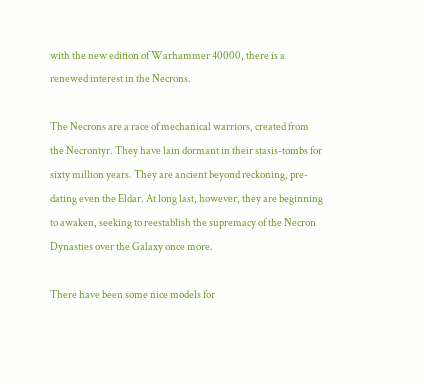with the new edition of Warhammer 40000, there is a renewed interest in the Necrons.

The Necrons are a race of mechanical warriors, created from the Necrontyr. They have lain dormant in their stasis-tombs for sixty million years. They are ancient beyond reckoning, pre-dating even the Eldar. At long last, however, they are beginning to awaken, seeking to reestablish the supremacy of the Necron Dynasties over the Galaxy once more.

There have been some nice models for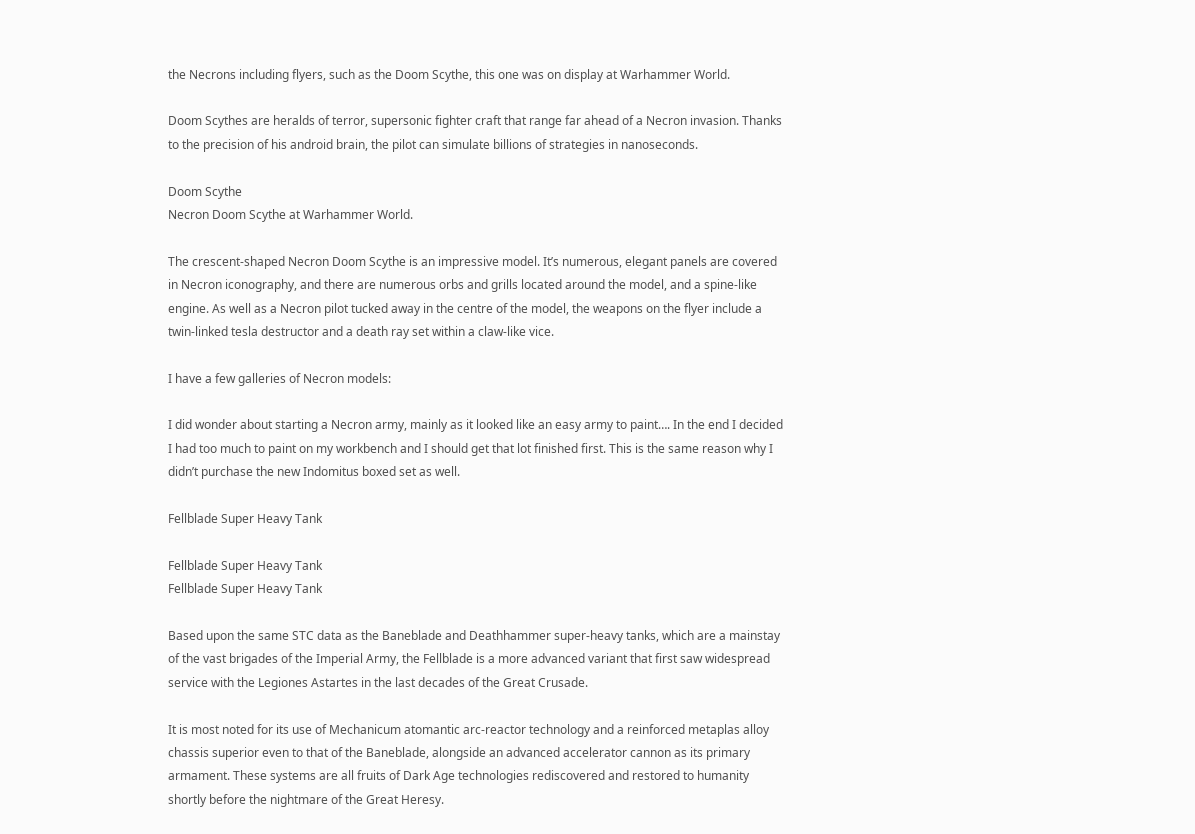the Necrons including flyers, such as the Doom Scythe, this one was on display at Warhammer World.

Doom Scythes are heralds of terror, supersonic fighter craft that range far ahead of a Necron invasion. Thanks to the precision of his android brain, the pilot can simulate billions of strategies in nanoseconds.

Doom Scythe
Necron Doom Scythe at Warhammer World.

The crescent-shaped Necron Doom Scythe is an impressive model. It’s numerous, elegant panels are covered in Necron iconography, and there are numerous orbs and grills located around the model, and a spine-like engine. As well as a Necron pilot tucked away in the centre of the model, the weapons on the flyer include a twin-linked tesla destructor and a death ray set within a claw-like vice.

I have a few galleries of Necron models:

I did wonder about starting a Necron army, mainly as it looked like an easy army to paint…. In the end I decided I had too much to paint on my workbench and I should get that lot finished first. This is the same reason why I didn’t purchase the new Indomitus boxed set as well.

Fellblade Super Heavy Tank

Fellblade Super Heavy Tank
Fellblade Super Heavy Tank

Based upon the same STC data as the Baneblade and Deathhammer super-heavy tanks, which are a mainstay of the vast brigades of the Imperial Army, the Fellblade is a more advanced variant that first saw widespread service with the Legiones Astartes in the last decades of the Great Crusade.

It is most noted for its use of Mechanicum atomantic arc-reactor technology and a reinforced metaplas alloy chassis superior even to that of the Baneblade, alongside an advanced accelerator cannon as its primary armament. These systems are all fruits of Dark Age technologies rediscovered and restored to humanity shortly before the nightmare of the Great Heresy.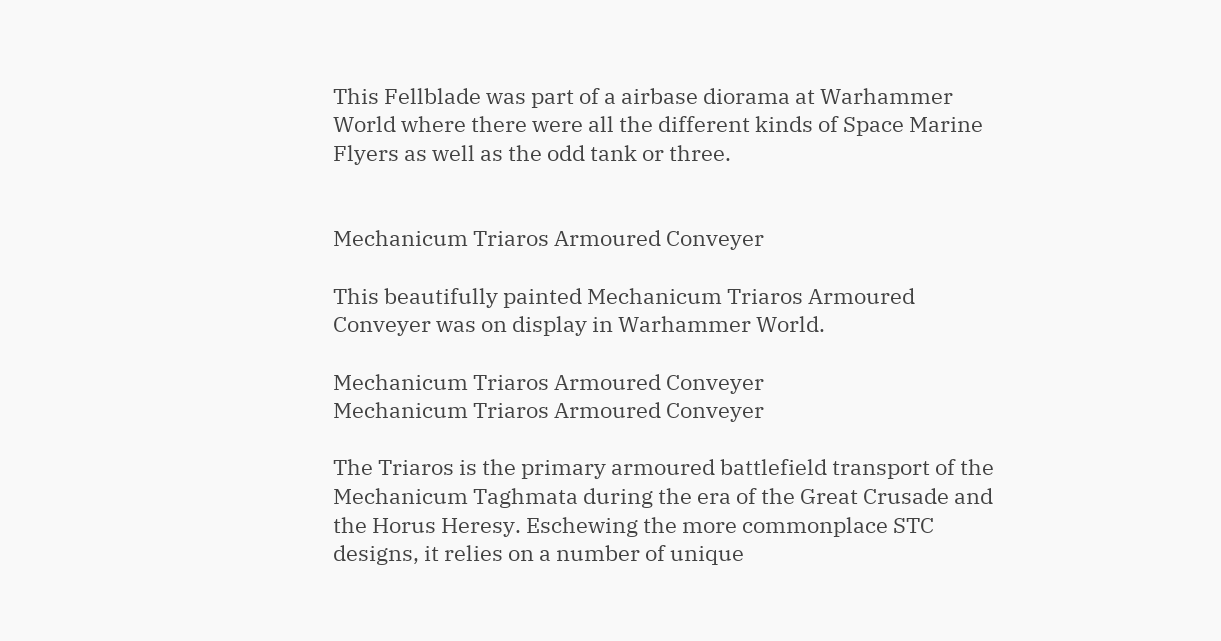This Fellblade was part of a airbase diorama at Warhammer World where there were all the different kinds of Space Marine Flyers as well as the odd tank or three.


Mechanicum Triaros Armoured Conveyer

This beautifully painted Mechanicum Triaros Armoured Conveyer was on display in Warhammer World.

Mechanicum Triaros Armoured Conveyer
Mechanicum Triaros Armoured Conveyer

The Triaros is the primary armoured battlefield transport of the Mechanicum Taghmata during the era of the Great Crusade and the Horus Heresy. Eschewing the more commonplace STC designs, it relies on a number of unique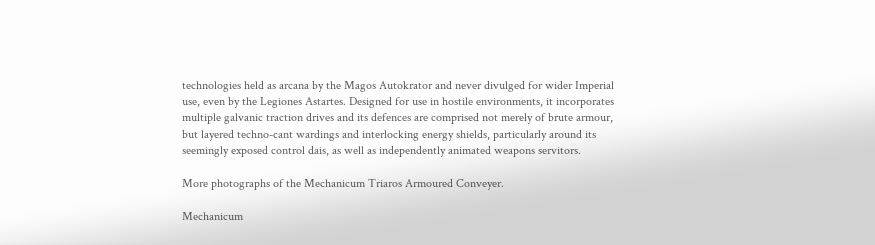technologies held as arcana by the Magos Autokrator and never divulged for wider Imperial use, even by the Legiones Astartes. Designed for use in hostile environments, it incorporates multiple galvanic traction drives and its defences are comprised not merely of brute armour, but layered techno-cant wardings and interlocking energy shields, particularly around its seemingly exposed control dais, as well as independently animated weapons servitors.

More photographs of the Mechanicum Triaros Armoured Conveyer.

Mechanicum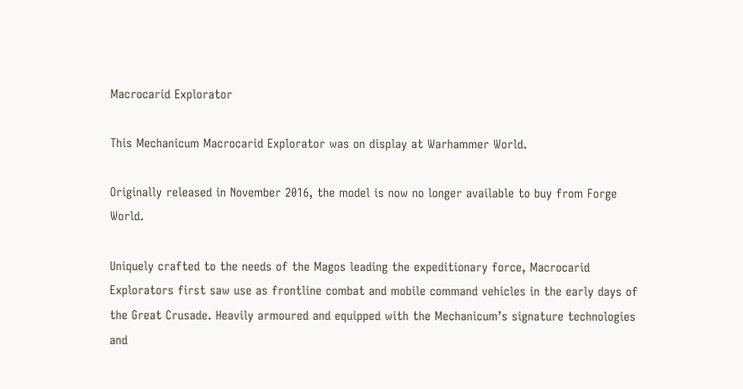Macrocarid Explorator

This Mechanicum Macrocarid Explorator was on display at Warhammer World.

Originally released in November 2016, the model is now no longer available to buy from Forge World.

Uniquely crafted to the needs of the Magos leading the expeditionary force, Macrocarid Explorators first saw use as frontline combat and mobile command vehicles in the early days of the Great Crusade. Heavily armoured and equipped with the Mechanicum’s signature technologies and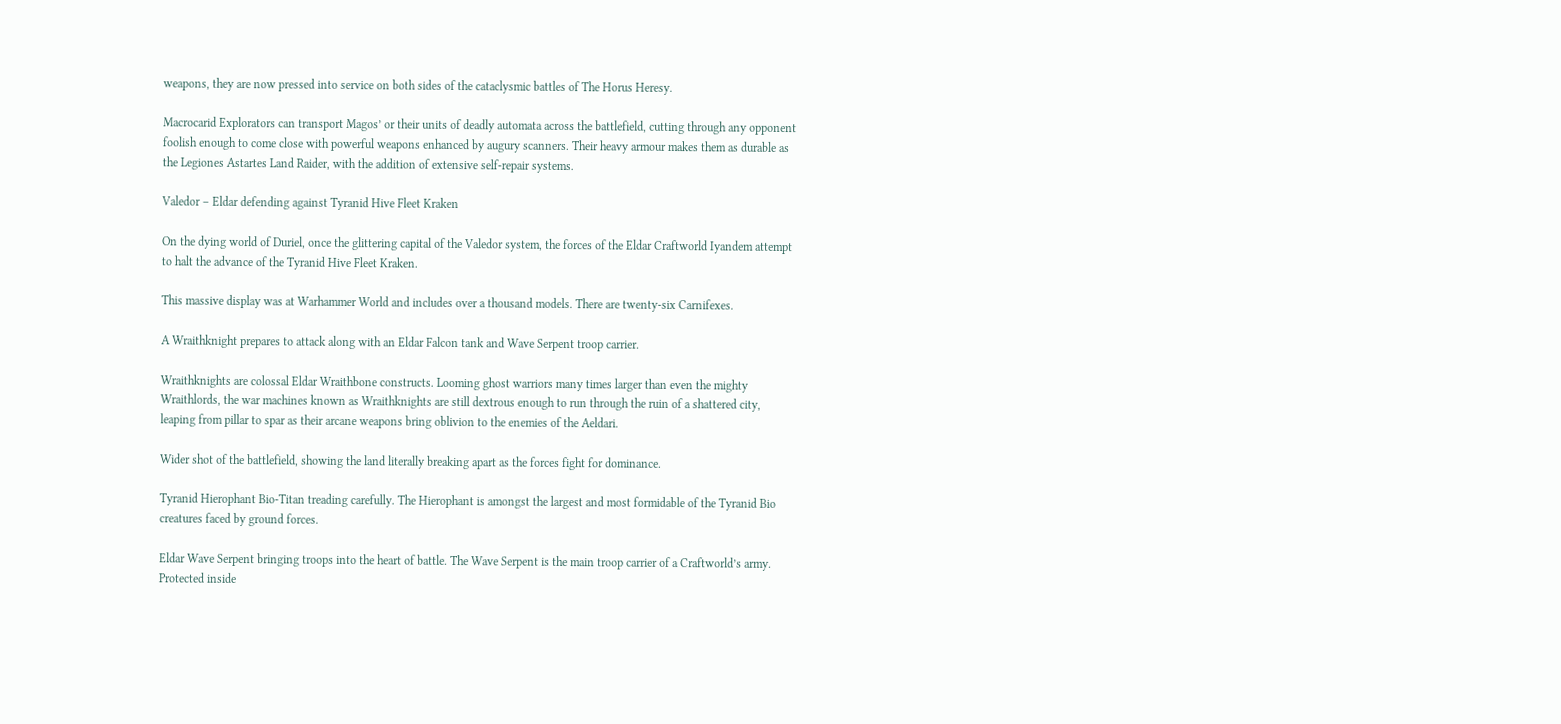weapons, they are now pressed into service on both sides of the cataclysmic battles of The Horus Heresy.

Macrocarid Explorators can transport Magos’ or their units of deadly automata across the battlefield, cutting through any opponent foolish enough to come close with powerful weapons enhanced by augury scanners. Their heavy armour makes them as durable as the Legiones Astartes Land Raider, with the addition of extensive self-repair systems.

Valedor – Eldar defending against Tyranid Hive Fleet Kraken

On the dying world of Duriel, once the glittering capital of the Valedor system, the forces of the Eldar Craftworld Iyandem attempt to halt the advance of the Tyranid Hive Fleet Kraken.

This massive display was at Warhammer World and includes over a thousand models. There are twenty-six Carnifexes.

A Wraithknight prepares to attack along with an Eldar Falcon tank and Wave Serpent troop carrier.

Wraithknights are colossal Eldar Wraithbone constructs. Looming ghost warriors many times larger than even the mighty Wraithlords, the war machines known as Wraithknights are still dextrous enough to run through the ruin of a shattered city, leaping from pillar to spar as their arcane weapons bring oblivion to the enemies of the Aeldari.

Wider shot of the battlefield, showing the land literally breaking apart as the forces fight for dominance.

Tyranid Hierophant Bio-Titan treading carefully. The Hierophant is amongst the largest and most formidable of the Tyranid Bio creatures faced by ground forces.

Eldar Wave Serpent bringing troops into the heart of battle. The Wave Serpent is the main troop carrier of a Craftworld’s army. Protected inside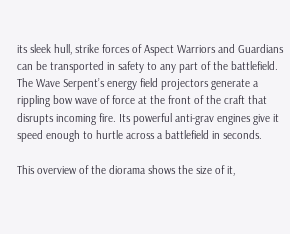its sleek hull, strike forces of Aspect Warriors and Guardians can be transported in safety to any part of the battlefield. The Wave Serpent’s energy field projectors generate a rippling bow wave of force at the front of the craft that disrupts incoming fire. Its powerful anti-grav engines give it speed enough to hurtle across a battlefield in seconds.

This overview of the diorama shows the size of it,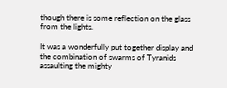though there is some reflection on the glass from the lights.

It was a wonderfully put together display and the combination of swarms of Tyranids assaulting the mighty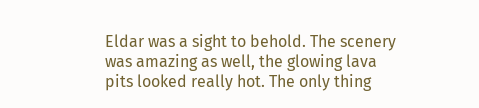Eldar was a sight to behold. The scenery was amazing as well, the glowing lava pits looked really hot. The only thing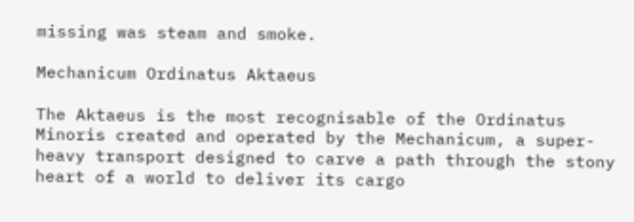missing was steam and smoke.

Mechanicum Ordinatus Aktaeus

The Aktaeus is the most recognisable of the Ordinatus Minoris created and operated by the Mechanicum, a super-heavy transport designed to carve a path through the stony heart of a world to deliver its cargo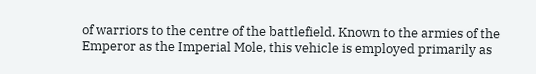of warriors to the centre of the battlefield. Known to the armies of the Emperor as the Imperial Mole, this vehicle is employed primarily as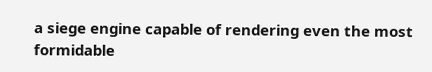a siege engine capable of rendering even the most formidable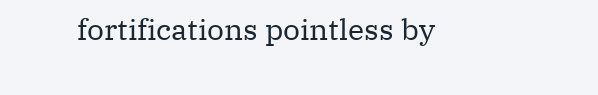fortifications pointless by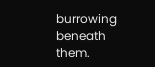burrowing beneath them.